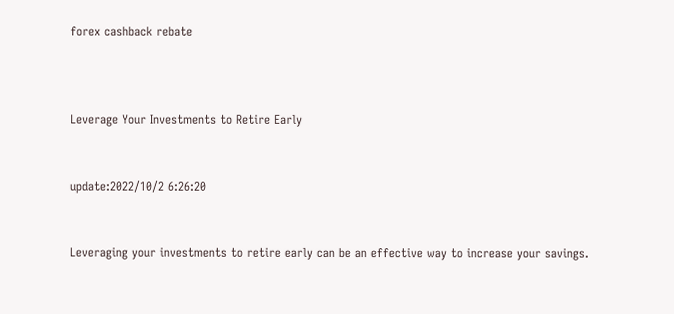forex cashback rebate



Leverage Your Investments to Retire Early


update:2022/10/2 6:26:20


Leveraging your investments to retire early can be an effective way to increase your savings.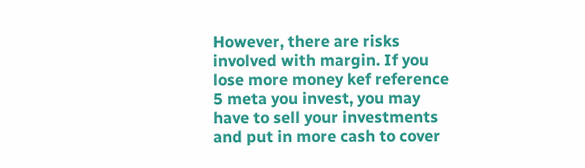However, there are risks involved with margin. If you lose more money kef reference 5 meta you invest, you may have to sell your investments and put in more cash to cover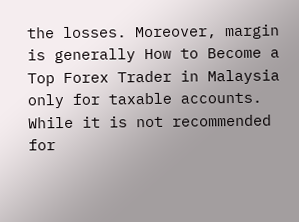the losses. Moreover, margin is generally How to Become a Top Forex Trader in Malaysia only for taxable accounts. While it is not recommended for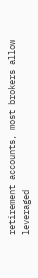retirement accounts, most brokers allow leveraged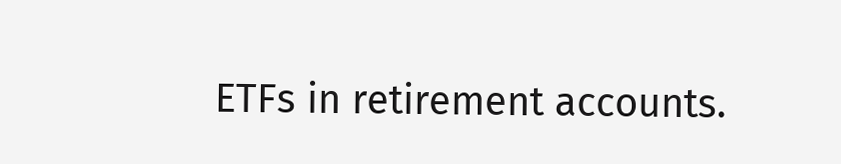ETFs in retirement accounts.